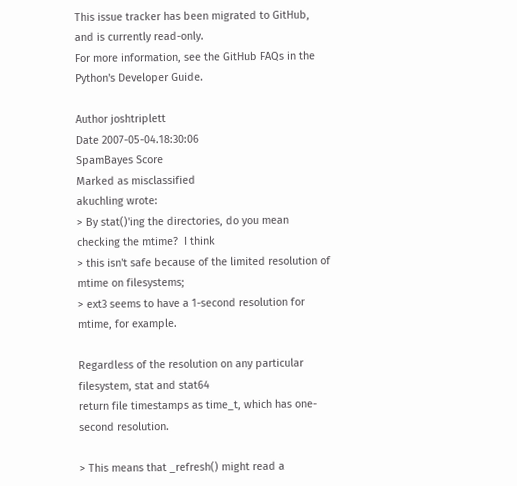This issue tracker has been migrated to GitHub, and is currently read-only.
For more information, see the GitHub FAQs in the Python's Developer Guide.

Author joshtriplett
Date 2007-05-04.18:30:06
SpamBayes Score
Marked as misclassified
akuchling wrote:
> By stat()'ing the directories, do you mean checking the mtime?  I think
> this isn't safe because of the limited resolution of mtime on filesystems;
> ext3 seems to have a 1-second resolution for mtime, for example.

Regardless of the resolution on any particular filesystem, stat and stat64
return file timestamps as time_t, which has one-second resolution.

> This means that _refresh() might read a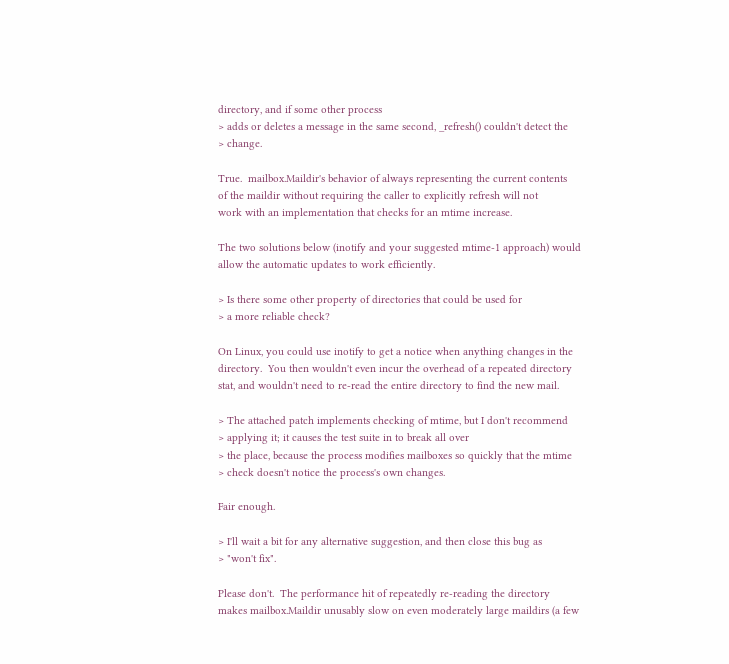directory, and if some other process
> adds or deletes a message in the same second, _refresh() couldn't detect the
> change.

True.  mailbox.Maildir's behavior of always representing the current contents
of the maildir without requiring the caller to explicitly refresh will not
work with an implementation that checks for an mtime increase.

The two solutions below (inotify and your suggested mtime-1 approach) would
allow the automatic updates to work efficiently.

> Is there some other property of directories that could be used for
> a more reliable check?

On Linux, you could use inotify to get a notice when anything changes in the
directory.  You then wouldn't even incur the overhead of a repeated directory
stat, and wouldn't need to re-read the entire directory to find the new mail.

> The attached patch implements checking of mtime, but I don't recommend
> applying it; it causes the test suite in to break all over
> the place, because the process modifies mailboxes so quickly that the mtime
> check doesn't notice the process's own changes.

Fair enough.

> I'll wait a bit for any alternative suggestion, and then close this bug as
> "won't fix".

Please don't.  The performance hit of repeatedly re-reading the directory
makes mailbox.Maildir unusably slow on even moderately large maildirs (a few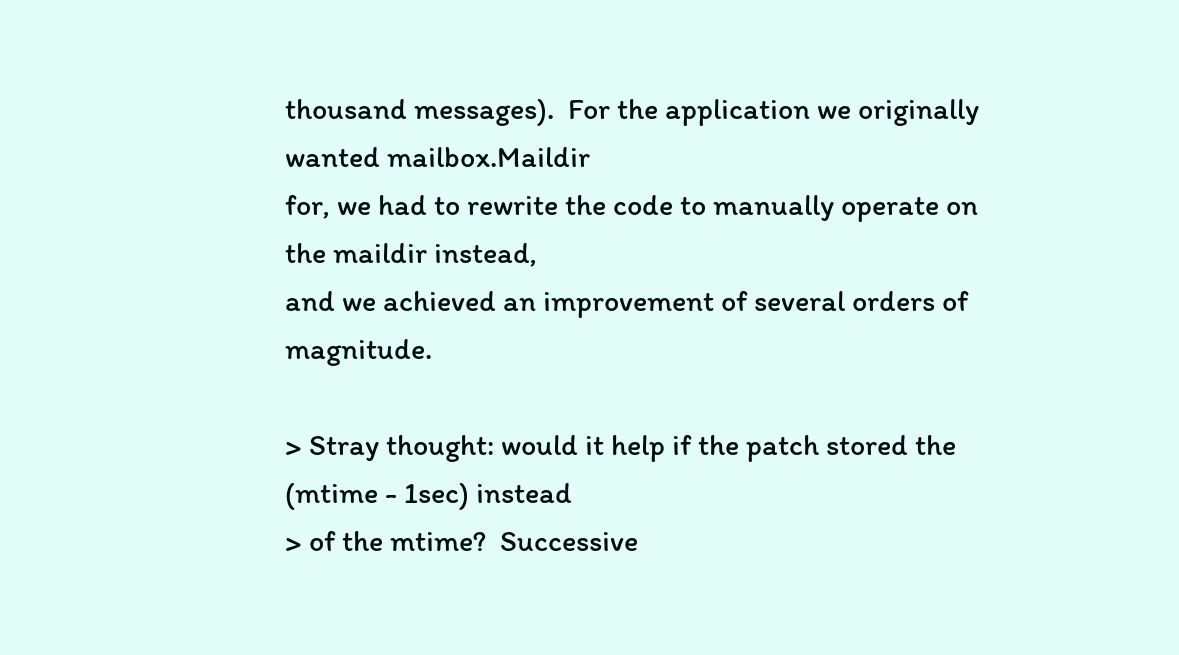thousand messages).  For the application we originally wanted mailbox.Maildir
for, we had to rewrite the code to manually operate on the maildir instead,
and we achieved an improvement of several orders of magnitude.

> Stray thought: would it help if the patch stored the (mtime - 1sec) instead
> of the mtime?  Successive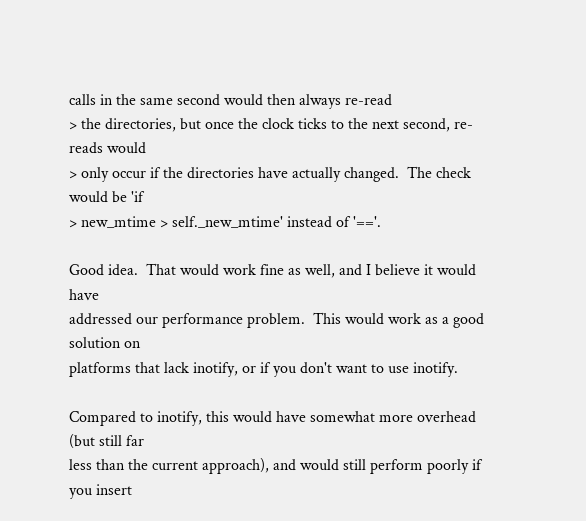calls in the same second would then always re-read
> the directories, but once the clock ticks to the next second, re-reads would
> only occur if the directories have actually changed.  The check would be 'if
> new_mtime > self._new_mtime' instead of '=='.

Good idea.  That would work fine as well, and I believe it would have
addressed our performance problem.  This would work as a good solution on
platforms that lack inotify, or if you don't want to use inotify.

Compared to inotify, this would have somewhat more overhead (but still far
less than the current approach), and would still perform poorly if you insert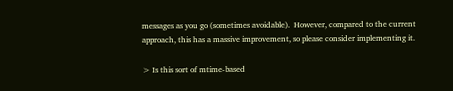messages as you go (sometimes avoidable).  However, compared to the current
approach, this has a massive improvement, so please consider implementing it.

> Is this sort of mtime-based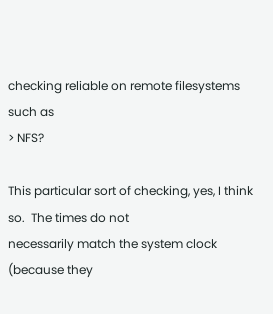checking reliable on remote filesystems such as
> NFS?

This particular sort of checking, yes, I think so.  The times do not
necessarily match the system clock (because they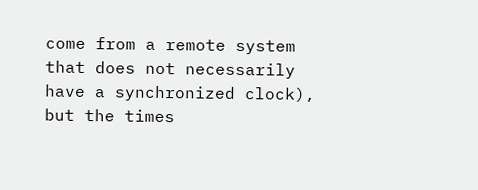come from a remote system
that does not necessarily have a synchronized clock), but the times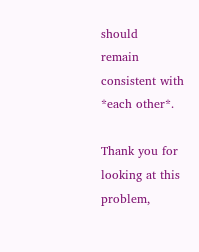should
remain consistent with *each other*.

Thank you for looking at this problem,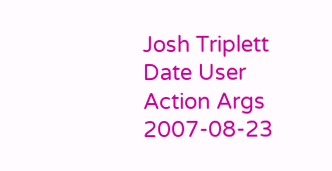Josh Triplett
Date User Action Args
2007-08-23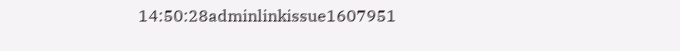14:50:28adminlinkissue1607951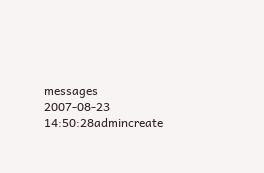messages
2007-08-23 14:50:28admincreate